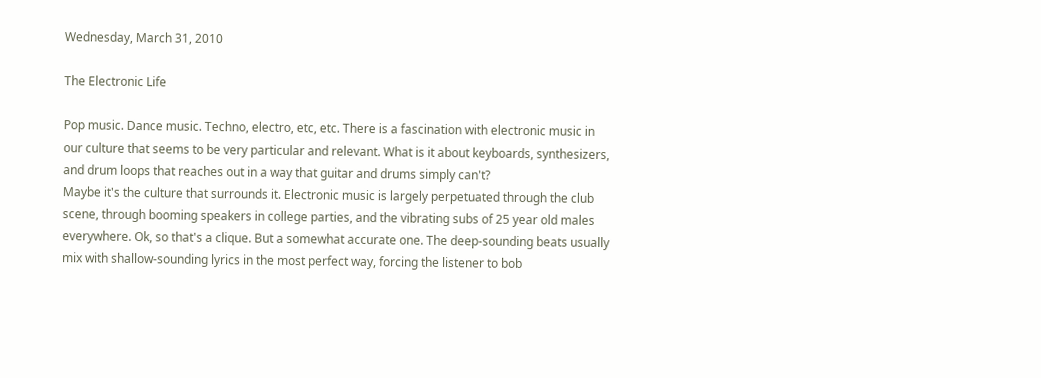Wednesday, March 31, 2010

The Electronic Life

Pop music. Dance music. Techno, electro, etc, etc. There is a fascination with electronic music in our culture that seems to be very particular and relevant. What is it about keyboards, synthesizers, and drum loops that reaches out in a way that guitar and drums simply can't?
Maybe it's the culture that surrounds it. Electronic music is largely perpetuated through the club scene, through booming speakers in college parties, and the vibrating subs of 25 year old males everywhere. Ok, so that's a clique. But a somewhat accurate one. The deep-sounding beats usually mix with shallow-sounding lyrics in the most perfect way, forcing the listener to bob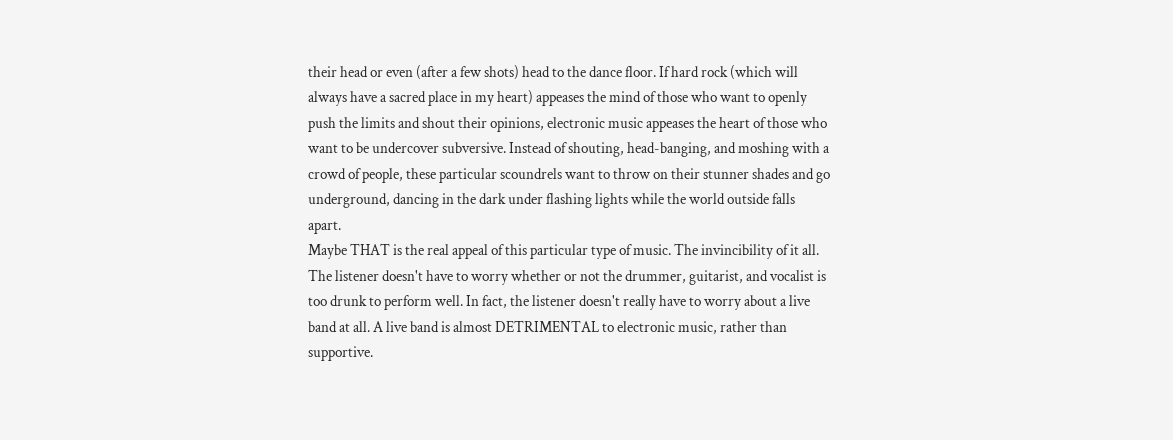their head or even (after a few shots) head to the dance floor. If hard rock (which will always have a sacred place in my heart) appeases the mind of those who want to openly push the limits and shout their opinions, electronic music appeases the heart of those who want to be undercover subversive. Instead of shouting, head-banging, and moshing with a crowd of people, these particular scoundrels want to throw on their stunner shades and go underground, dancing in the dark under flashing lights while the world outside falls apart.
Maybe THAT is the real appeal of this particular type of music. The invincibility of it all. The listener doesn't have to worry whether or not the drummer, guitarist, and vocalist is too drunk to perform well. In fact, the listener doesn't really have to worry about a live band at all. A live band is almost DETRIMENTAL to electronic music, rather than supportive.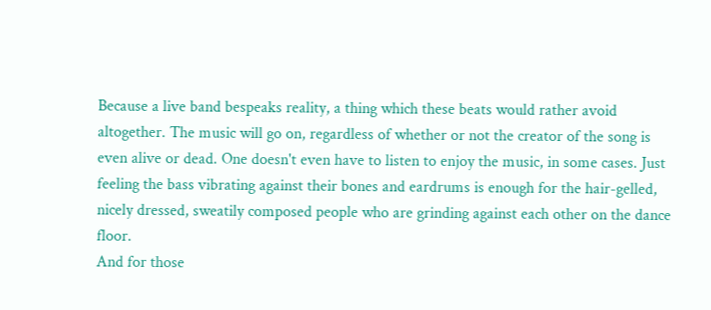Because a live band bespeaks reality, a thing which these beats would rather avoid altogether. The music will go on, regardless of whether or not the creator of the song is even alive or dead. One doesn't even have to listen to enjoy the music, in some cases. Just feeling the bass vibrating against their bones and eardrums is enough for the hair-gelled, nicely dressed, sweatily composed people who are grinding against each other on the dance floor.
And for those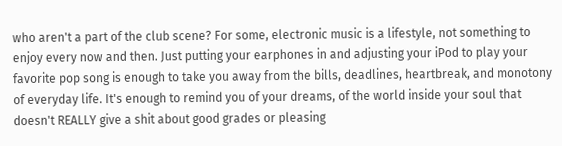who aren't a part of the club scene? For some, electronic music is a lifestyle, not something to enjoy every now and then. Just putting your earphones in and adjusting your iPod to play your favorite pop song is enough to take you away from the bills, deadlines, heartbreak, and monotony of everyday life. It's enough to remind you of your dreams, of the world inside your soul that doesn't REALLY give a shit about good grades or pleasing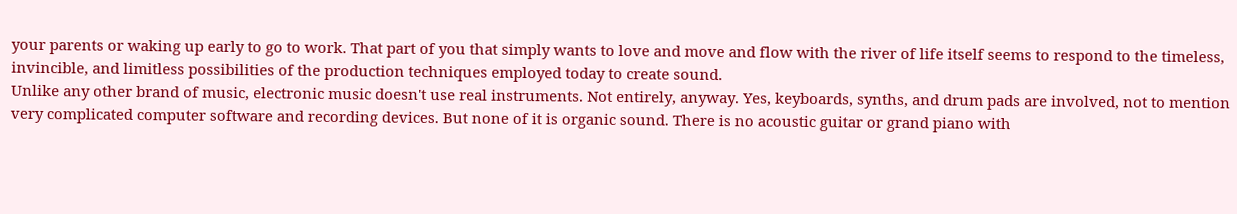your parents or waking up early to go to work. That part of you that simply wants to love and move and flow with the river of life itself seems to respond to the timeless, invincible, and limitless possibilities of the production techniques employed today to create sound.
Unlike any other brand of music, electronic music doesn't use real instruments. Not entirely, anyway. Yes, keyboards, synths, and drum pads are involved, not to mention very complicated computer software and recording devices. But none of it is organic sound. There is no acoustic guitar or grand piano with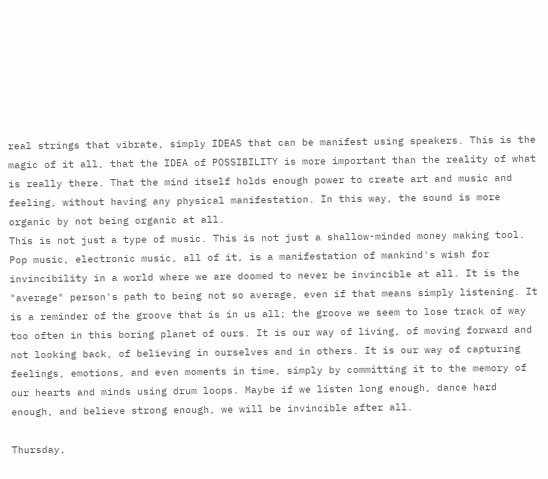real strings that vibrate, simply IDEAS that can be manifest using speakers. This is the magic of it all, that the IDEA of POSSIBILITY is more important than the reality of what is really there. That the mind itself holds enough power to create art and music and feeling, without having any physical manifestation. In this way, the sound is more organic by not being organic at all.
This is not just a type of music. This is not just a shallow-minded money making tool. Pop music, electronic music, all of it, is a manifestation of mankind's wish for invincibility in a world where we are doomed to never be invincible at all. It is the "average" person's path to being not so average, even if that means simply listening. It is a reminder of the groove that is in us all; the groove we seem to lose track of way too often in this boring planet of ours. It is our way of living, of moving forward and not looking back, of believing in ourselves and in others. It is our way of capturing feelings, emotions, and even moments in time, simply by committing it to the memory of our hearts and minds using drum loops. Maybe if we listen long enough, dance hard enough, and believe strong enough, we will be invincible after all.

Thursday,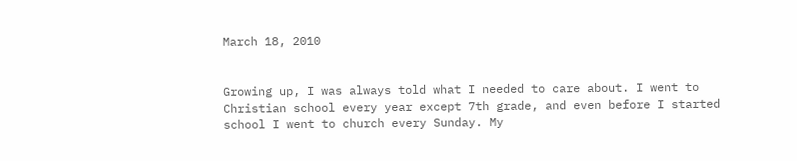March 18, 2010


Growing up, I was always told what I needed to care about. I went to Christian school every year except 7th grade, and even before I started school I went to church every Sunday. My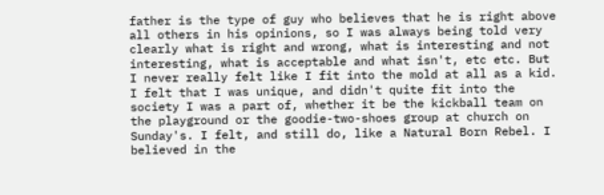father is the type of guy who believes that he is right above all others in his opinions, so I was always being told very clearly what is right and wrong, what is interesting and not interesting, what is acceptable and what isn't, etc etc. But I never really felt like I fit into the mold at all as a kid. I felt that I was unique, and didn't quite fit into the society I was a part of, whether it be the kickball team on the playground or the goodie-two-shoes group at church on Sunday's. I felt, and still do, like a Natural Born Rebel. I believed in the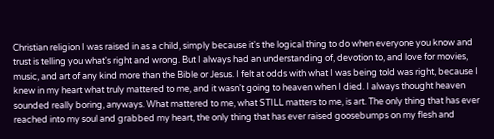Christian religion I was raised in as a child, simply because it's the logical thing to do when everyone you know and trust is telling you what's right and wrong. But I always had an understanding of, devotion to, and love for movies, music, and art of any kind more than the Bible or Jesus. I felt at odds with what I was being told was right, because I knew in my heart what truly mattered to me, and it wasn't going to heaven when I died. I always thought heaven sounded really boring, anyways. What mattered to me, what STILL matters to me, is art. The only thing that has ever reached into my soul and grabbed my heart, the only thing that has ever raised goosebumps on my flesh and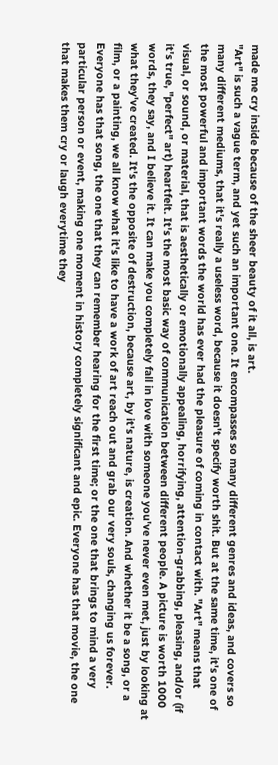made me cry inside because of the sheer beauty of it all, is art.
"Art" is such a vague term, and yet such an important one. It encompasses so many different genres and ideas, and covers so many different mediums, that it's really a useless word, because it doesn't specify worth shit. But at the same time, it's one of the most powerful and important words the world has ever had the pleasure of coming in contact with. "Art" means that visual, or sound, or material, that is aesthetically or emotionally appealing, horrifying, attention-grabbing, pleasing, and/or (if it's true, "perfect" art) heartfelt. It's the most basic way of communication between different people. A picture is worth 1000 words, they say, and I believe it. It can make you completely fall in love with someone you've never even met, just by looking at what they've created. It's the opposite of destruction, because art, by it's nature, is creation. And whether it be a song, or a film, or a painting, we all know what it's like to have a work of art reach out and grab our very souls, changing us forever. Everyone has that song, the one that they can remember hearing for the first time; or the one that brings to mind a very particular person or event, making one moment in history completely significant and epic. Everyone has that movie, the one that makes them cry or laugh everytime they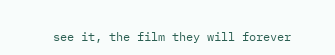see it, the film they will forever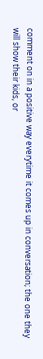comment on in a positive way everytime it comes up in conversation; the one they will show their kids, or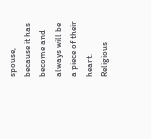spouse, because it has become and always will be a piece of their heart.
Religious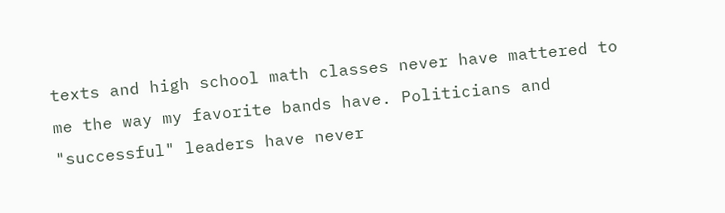texts and high school math classes never have mattered to me the way my favorite bands have. Politicians and "successful" leaders have never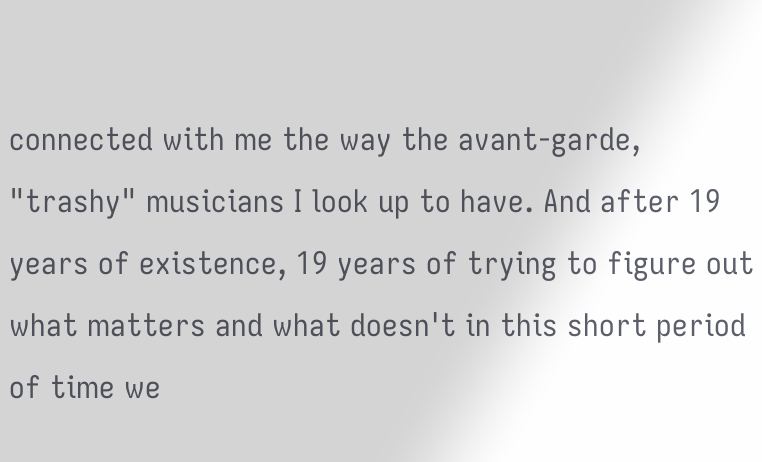connected with me the way the avant-garde, "trashy" musicians I look up to have. And after 19 years of existence, 19 years of trying to figure out what matters and what doesn't in this short period of time we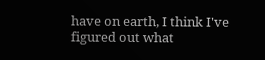have on earth, I think I've figured out what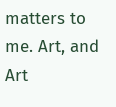matters to me. Art, and Art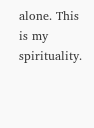alone. This is my spirituality.